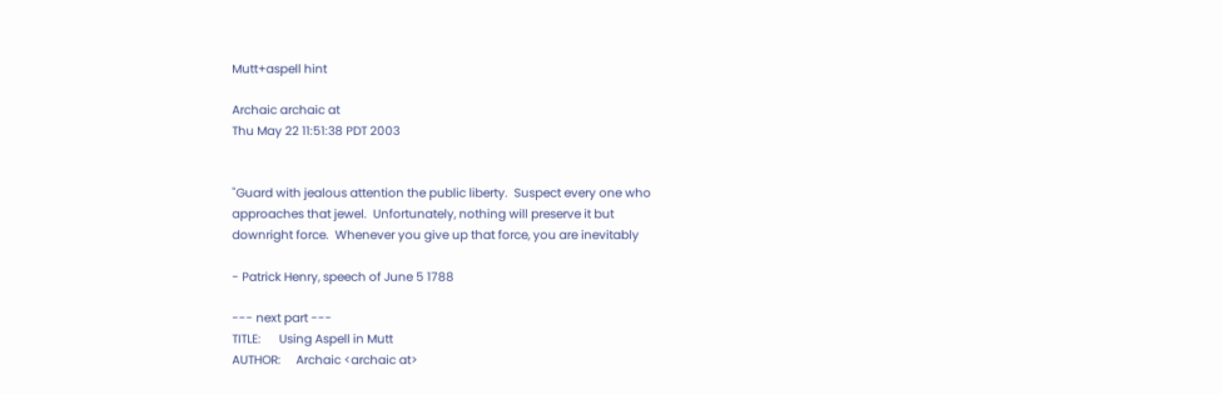Mutt+aspell hint

Archaic archaic at
Thu May 22 11:51:38 PDT 2003


"Guard with jealous attention the public liberty.  Suspect every one who
approaches that jewel.  Unfortunately, nothing will preserve it but
downright force.  Whenever you give up that force, you are inevitably

- Patrick Henry, speech of June 5 1788

--- next part ---
TITLE:      Using Aspell in Mutt
AUTHOR:     Archaic <archaic at>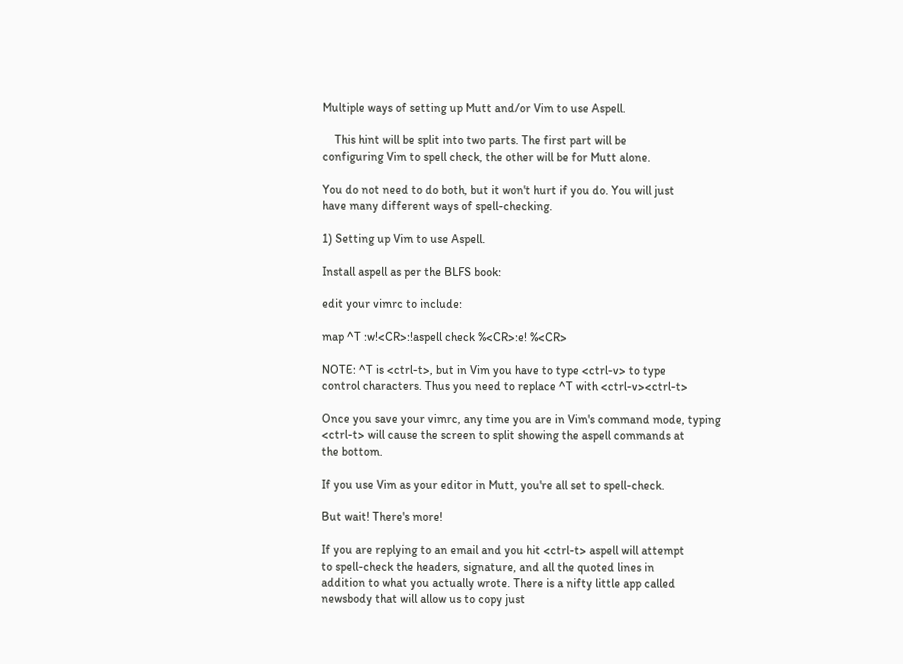Multiple ways of setting up Mutt and/or Vim to use Aspell.

    This hint will be split into two parts. The first part will be
configuring Vim to spell check, the other will be for Mutt alone.

You do not need to do both, but it won't hurt if you do. You will just
have many different ways of spell-checking.

1) Setting up Vim to use Aspell.

Install aspell as per the BLFS book:

edit your vimrc to include:

map ^T :w!<CR>:!aspell check %<CR>:e! %<CR>

NOTE: ^T is <ctrl-t>, but in Vim you have to type <ctrl-v> to type
control characters. Thus you need to replace ^T with <ctrl-v><ctrl-t>

Once you save your vimrc, any time you are in Vim's command mode, typing
<ctrl-t> will cause the screen to split showing the aspell commands at
the bottom.

If you use Vim as your editor in Mutt, you're all set to spell-check.

But wait! There's more!

If you are replying to an email and you hit <ctrl-t> aspell will attempt
to spell-check the headers, signature, and all the quoted lines in
addition to what you actually wrote. There is a nifty little app called
newsbody that will allow us to copy just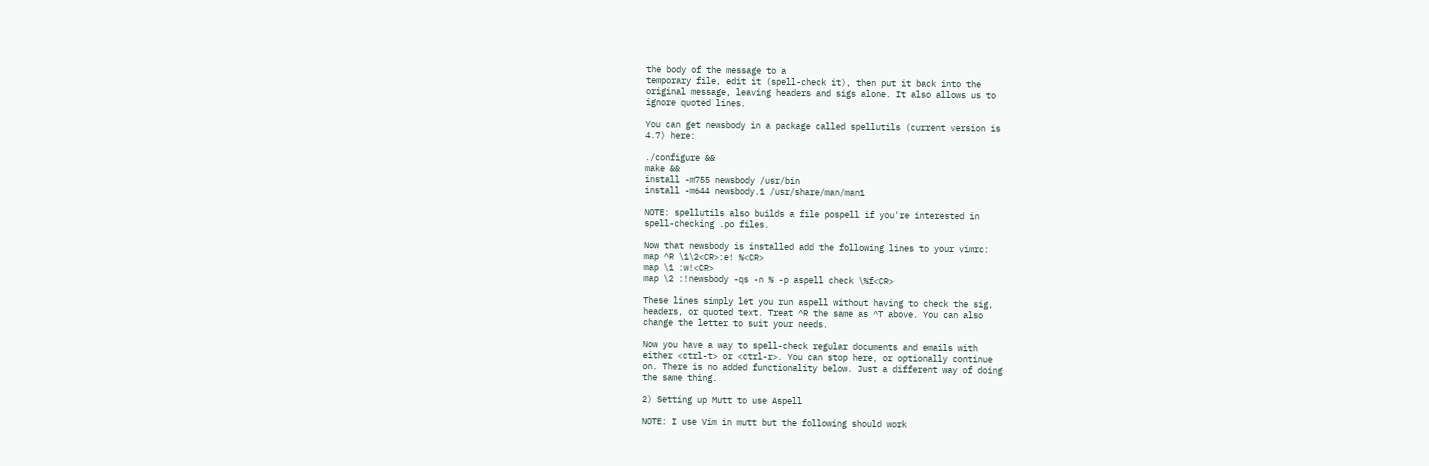the body of the message to a
temporary file, edit it (spell-check it), then put it back into the
original message, leaving headers and sigs alone. It also allows us to
ignore quoted lines.

You can get newsbody in a package called spellutils (current version is
4.7) here:

./configure &&
make &&
install -m755 newsbody /usr/bin
install -m644 newsbody.1 /usr/share/man/man1

NOTE: spellutils also builds a file pospell if you're interested in
spell-checking .po files.

Now that newsbody is installed add the following lines to your vimrc:
map ^R \1\2<CR>:e! %<CR>
map \1 :w!<CR>
map \2 :!newsbody -qs -n % -p aspell check \%f<CR>

These lines simply let you run aspell without having to check the sig,
headers, or quoted text. Treat ^R the same as ^T above. You can also
change the letter to suit your needs.

Now you have a way to spell-check regular documents and emails with
either <ctrl-t> or <ctrl-r>. You can stop here, or optionally continue
on. There is no added functionality below. Just a different way of doing
the same thing.

2) Setting up Mutt to use Aspell

NOTE: I use Vim in mutt but the following should work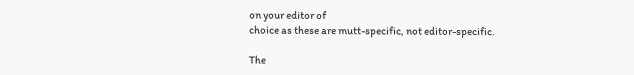on your editor of
choice as these are mutt-specific, not editor-specific.

The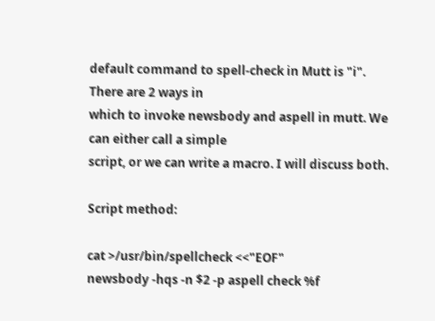default command to spell-check in Mutt is "i". There are 2 ways in
which to invoke newsbody and aspell in mutt. We can either call a simple
script, or we can write a macro. I will discuss both.

Script method:

cat >/usr/bin/spellcheck <<"EOF"
newsbody -hqs -n $2 -p aspell check %f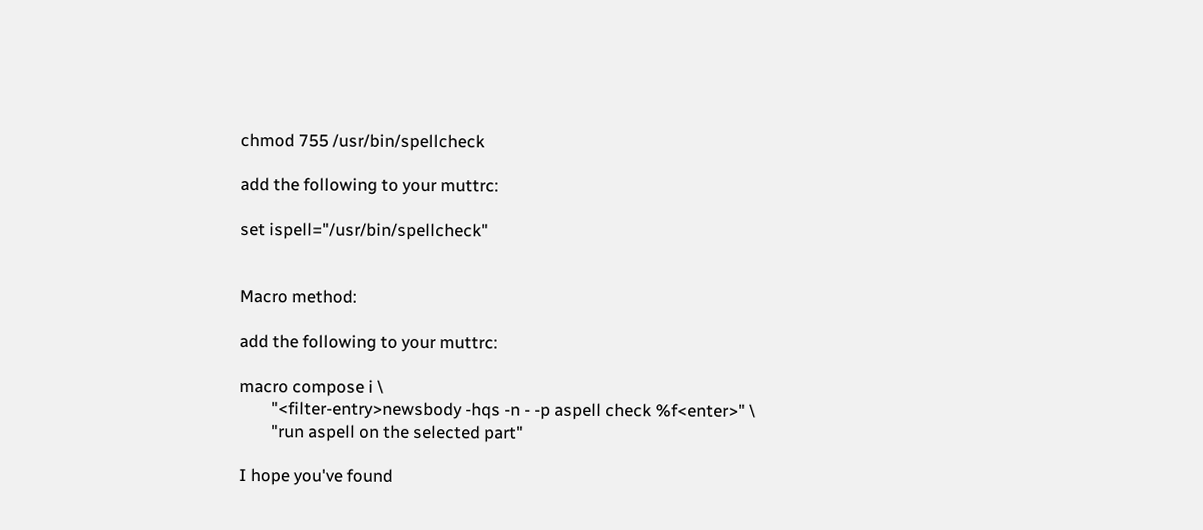chmod 755 /usr/bin/spellcheck

add the following to your muttrc:

set ispell="/usr/bin/spellcheck"


Macro method:

add the following to your muttrc:

macro compose i \
        "<filter-entry>newsbody -hqs -n - -p aspell check %f<enter>" \
        "run aspell on the selected part"

I hope you've found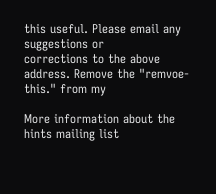this useful. Please email any suggestions or
corrections to the above address. Remove the "remvoe-this." from my

More information about the hints mailing list